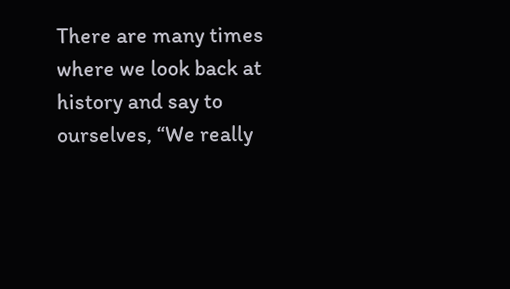There are many times where we look back at history and say to ourselves, “We really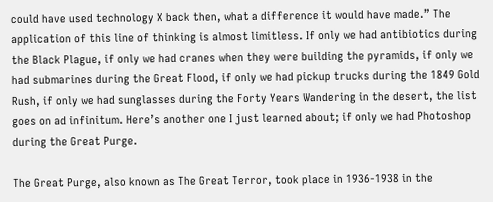could have used technology X back then, what a difference it would have made.” The application of this line of thinking is almost limitless. If only we had antibiotics during the Black Plague, if only we had cranes when they were building the pyramids, if only we had submarines during the Great Flood, if only we had pickup trucks during the 1849 Gold Rush, if only we had sunglasses during the Forty Years Wandering in the desert, the list goes on ad infinitum. Here’s another one I just learned about; if only we had Photoshop during the Great Purge.

The Great Purge, also known as The Great Terror, took place in 1936-1938 in the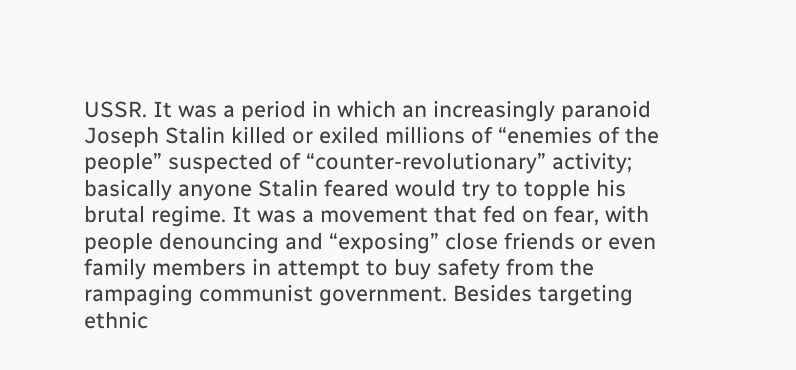USSR. It was a period in which an increasingly paranoid Joseph Stalin killed or exiled millions of “enemies of the people” suspected of “counter-revolutionary” activity; basically anyone Stalin feared would try to topple his brutal regime. It was a movement that fed on fear, with people denouncing and “exposing” close friends or even family members in attempt to buy safety from the rampaging communist government. Besides targeting ethnic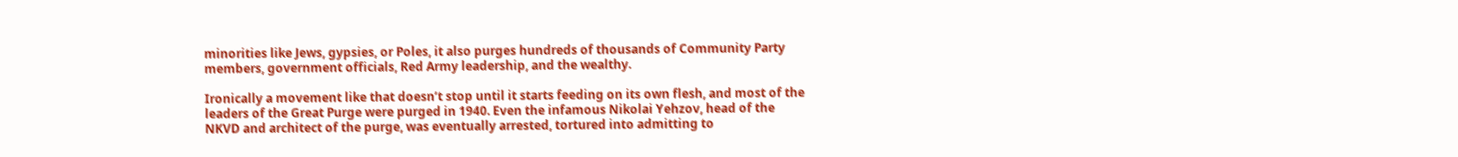minorities like Jews, gypsies, or Poles, it also purges hundreds of thousands of Community Party members, government officials, Red Army leadership, and the wealthy.

Ironically a movement like that doesn’t stop until it starts feeding on its own flesh, and most of the leaders of the Great Purge were purged in 1940. Even the infamous Nikolai Yehzov, head of the NKVD and architect of the purge, was eventually arrested, tortured into admitting to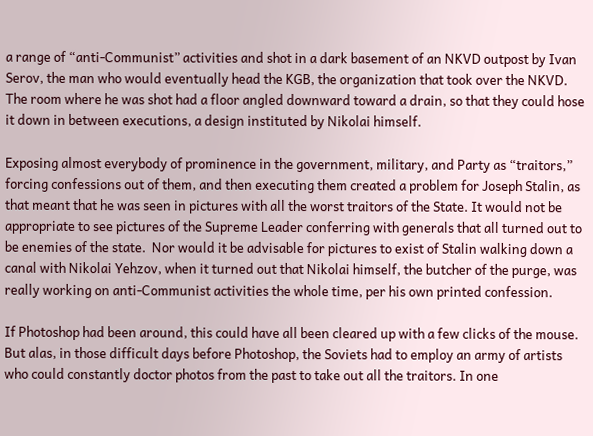a range of “anti-Communist” activities and shot in a dark basement of an NKVD outpost by Ivan Serov, the man who would eventually head the KGB, the organization that took over the NKVD. The room where he was shot had a floor angled downward toward a drain, so that they could hose it down in between executions, a design instituted by Nikolai himself.

Exposing almost everybody of prominence in the government, military, and Party as “traitors,” forcing confessions out of them, and then executing them created a problem for Joseph Stalin, as that meant that he was seen in pictures with all the worst traitors of the State. It would not be appropriate to see pictures of the Supreme Leader conferring with generals that all turned out to be enemies of the state.  Nor would it be advisable for pictures to exist of Stalin walking down a canal with Nikolai Yehzov, when it turned out that Nikolai himself, the butcher of the purge, was really working on anti-Communist activities the whole time, per his own printed confession.

If Photoshop had been around, this could have all been cleared up with a few clicks of the mouse. But alas, in those difficult days before Photoshop, the Soviets had to employ an army of artists who could constantly doctor photos from the past to take out all the traitors. In one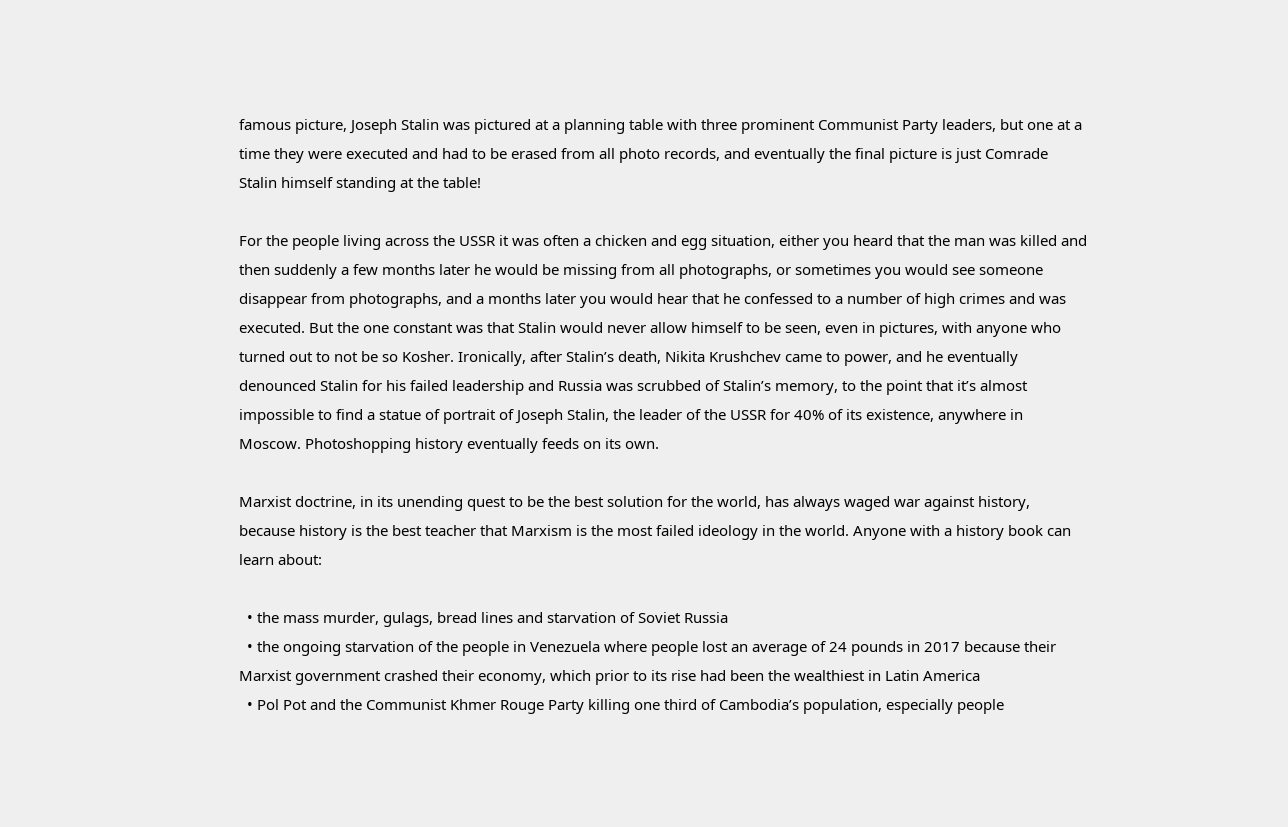famous picture, Joseph Stalin was pictured at a planning table with three prominent Communist Party leaders, but one at a time they were executed and had to be erased from all photo records, and eventually the final picture is just Comrade Stalin himself standing at the table!

For the people living across the USSR it was often a chicken and egg situation, either you heard that the man was killed and then suddenly a few months later he would be missing from all photographs, or sometimes you would see someone disappear from photographs, and a months later you would hear that he confessed to a number of high crimes and was executed. But the one constant was that Stalin would never allow himself to be seen, even in pictures, with anyone who turned out to not be so Kosher. Ironically, after Stalin’s death, Nikita Krushchev came to power, and he eventually denounced Stalin for his failed leadership and Russia was scrubbed of Stalin’s memory, to the point that it’s almost impossible to find a statue of portrait of Joseph Stalin, the leader of the USSR for 40% of its existence, anywhere in Moscow. Photoshopping history eventually feeds on its own.

Marxist doctrine, in its unending quest to be the best solution for the world, has always waged war against history, because history is the best teacher that Marxism is the most failed ideology in the world. Anyone with a history book can learn about:

  • the mass murder, gulags, bread lines and starvation of Soviet Russia
  • the ongoing starvation of the people in Venezuela where people lost an average of 24 pounds in 2017 because their Marxist government crashed their economy, which prior to its rise had been the wealthiest in Latin America
  • Pol Pot and the Communist Khmer Rouge Party killing one third of Cambodia’s population, especially people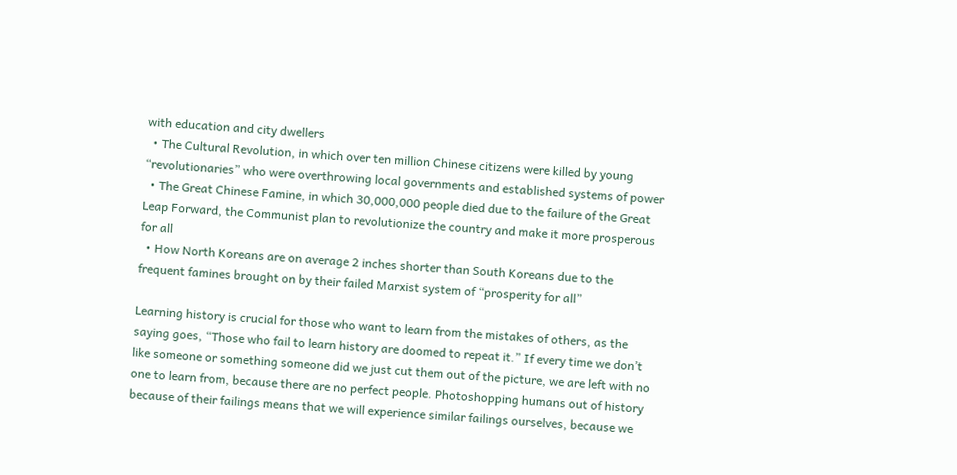with education and city dwellers
  • The Cultural Revolution, in which over ten million Chinese citizens were killed by young “revolutionaries” who were overthrowing local governments and established systems of power
  • The Great Chinese Famine, in which 30,000,000 people died due to the failure of the Great Leap Forward, the Communist plan to revolutionize the country and make it more prosperous for all
  • How North Koreans are on average 2 inches shorter than South Koreans due to the frequent famines brought on by their failed Marxist system of “prosperity for all”

Learning history is crucial for those who want to learn from the mistakes of others, as the saying goes, “Those who fail to learn history are doomed to repeat it.” If every time we don’t like someone or something someone did we just cut them out of the picture, we are left with no one to learn from, because there are no perfect people. Photoshopping humans out of history because of their failings means that we will experience similar failings ourselves, because we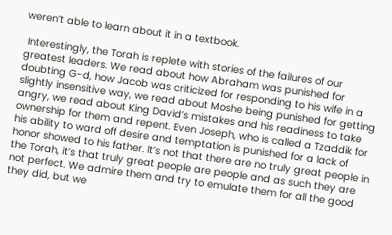weren’t able to learn about it in a textbook.

 Interestingly, the Torah is replete with stories of the failures of our greatest leaders. We read about how Abraham was punished for doubting G-d, how Jacob was criticized for responding to his wife in a slightly insensitive way, we read about Moshe being punished for getting angry, we read about King David’s mistakes and his readiness to take ownership for them and repent. Even Joseph, who is called a Tzaddik for his ability to ward off desire and temptation is punished for a lack of honor showed to his father. It’s not that there are no truly great people in the Torah, it’s that truly great people are people and as such they are not perfect. We admire them and try to emulate them for all the good they did, but we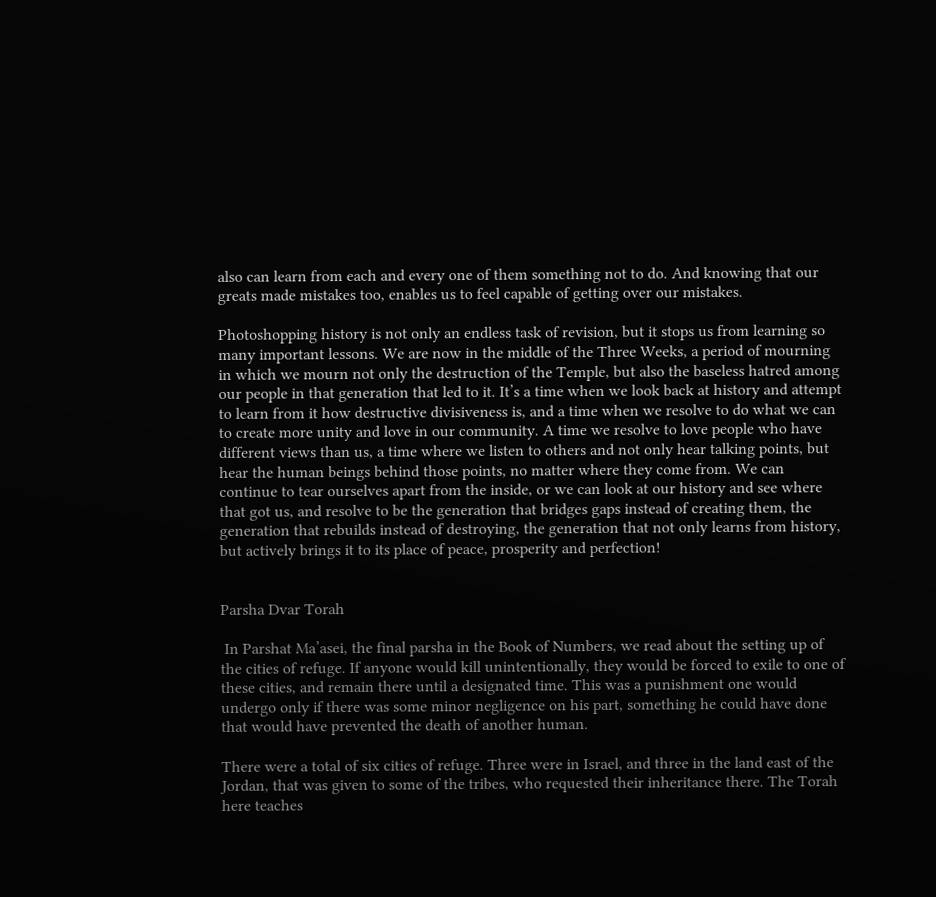also can learn from each and every one of them something not to do. And knowing that our greats made mistakes too, enables us to feel capable of getting over our mistakes.

Photoshopping history is not only an endless task of revision, but it stops us from learning so many important lessons. We are now in the middle of the Three Weeks, a period of mourning in which we mourn not only the destruction of the Temple, but also the baseless hatred among our people in that generation that led to it. It’s a time when we look back at history and attempt to learn from it how destructive divisiveness is, and a time when we resolve to do what we can to create more unity and love in our community. A time we resolve to love people who have different views than us, a time where we listen to others and not only hear talking points, but hear the human beings behind those points, no matter where they come from. We can continue to tear ourselves apart from the inside, or we can look at our history and see where that got us, and resolve to be the generation that bridges gaps instead of creating them, the generation that rebuilds instead of destroying, the generation that not only learns from history, but actively brings it to its place of peace, prosperity and perfection!


Parsha Dvar Torah

 In Parshat Ma’asei, the final parsha in the Book of Numbers, we read about the setting up of the cities of refuge. If anyone would kill unintentionally, they would be forced to exile to one of these cities, and remain there until a designated time. This was a punishment one would undergo only if there was some minor negligence on his part, something he could have done that would have prevented the death of another human.

There were a total of six cities of refuge. Three were in Israel, and three in the land east of the Jordan, that was given to some of the tribes, who requested their inheritance there. The Torah here teaches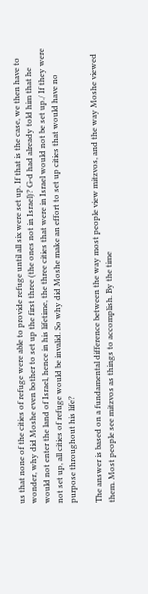us that none of the cities of refuge were able to provide refuge until all six were set up. If that is the case, we then have to wonder, why did Moshe even bother to set up the first three (the ones not in Israel)? G-d had already told him that he would not enter the land of Israel, hence in his lifetime, the three cities that were in Israel would not be set up./ If they were not set up, all cities of refuge would be invalid. So why did Moshe make an effort to set up cities that would have no purpose throughout his life?

The answer is based on a fundamental difference between the way most people view mitzvos, and the way Moshe viewed them. Most people see mitzvos as things to accomplish. By the time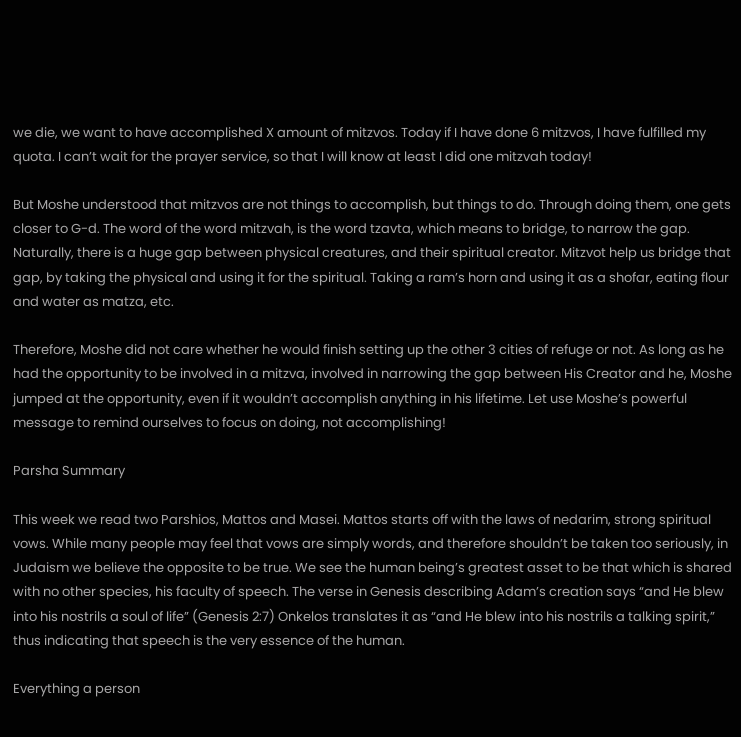we die, we want to have accomplished X amount of mitzvos. Today if I have done 6 mitzvos, I have fulfilled my quota. I can’t wait for the prayer service, so that I will know at least I did one mitzvah today!

But Moshe understood that mitzvos are not things to accomplish, but things to do. Through doing them, one gets closer to G-d. The word of the word mitzvah, is the word tzavta, which means to bridge, to narrow the gap. Naturally, there is a huge gap between physical creatures, and their spiritual creator. Mitzvot help us bridge that gap, by taking the physical and using it for the spiritual. Taking a ram’s horn and using it as a shofar, eating flour and water as matza, etc.

Therefore, Moshe did not care whether he would finish setting up the other 3 cities of refuge or not. As long as he had the opportunity to be involved in a mitzva, involved in narrowing the gap between His Creator and he, Moshe jumped at the opportunity, even if it wouldn’t accomplish anything in his lifetime. Let use Moshe’s powerful message to remind ourselves to focus on doing, not accomplishing!

Parsha Summary

This week we read two Parshios, Mattos and Masei. Mattos starts off with the laws of nedarim, strong spiritual vows. While many people may feel that vows are simply words, and therefore shouldn’t be taken too seriously, in Judaism we believe the opposite to be true. We see the human being’s greatest asset to be that which is shared with no other species, his faculty of speech. The verse in Genesis describing Adam’s creation says “and He blew into his nostrils a soul of life” (Genesis 2:7) Onkelos translates it as “and He blew into his nostrils a talking spirit,” thus indicating that speech is the very essence of the human.

Everything a person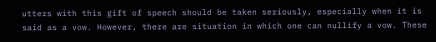utters with this gift of speech should be taken seriously, especially when it is said as a vow. However, there are situation in which one can nullify a vow. These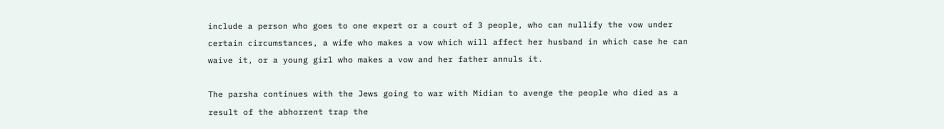include a person who goes to one expert or a court of 3 people, who can nullify the vow under certain circumstances, a wife who makes a vow which will affect her husband in which case he can waive it, or a young girl who makes a vow and her father annuls it.

The parsha continues with the Jews going to war with Midian to avenge the people who died as a result of the abhorrent trap the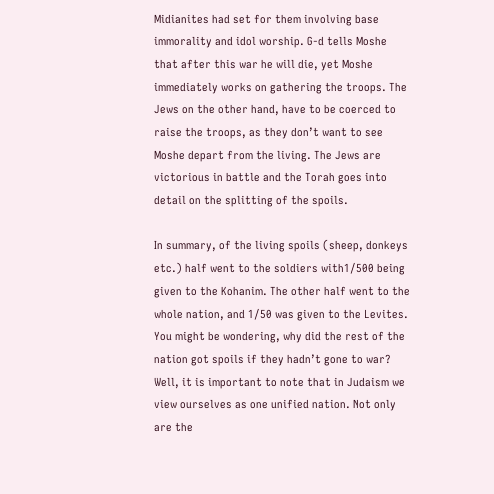Midianites had set for them involving base immorality and idol worship. G-d tells Moshe that after this war he will die, yet Moshe immediately works on gathering the troops. The Jews on the other hand, have to be coerced to raise the troops, as they don’t want to see Moshe depart from the living. The Jews are victorious in battle and the Torah goes into detail on the splitting of the spoils.

In summary, of the living spoils (sheep, donkeys etc.) half went to the soldiers with1/500 being given to the Kohanim. The other half went to the whole nation, and 1/50 was given to the Levites. You might be wondering, why did the rest of the nation got spoils if they hadn’t gone to war? Well, it is important to note that in Judaism we view ourselves as one unified nation. Not only are the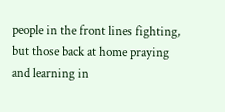people in the front lines fighting, but those back at home praying and learning in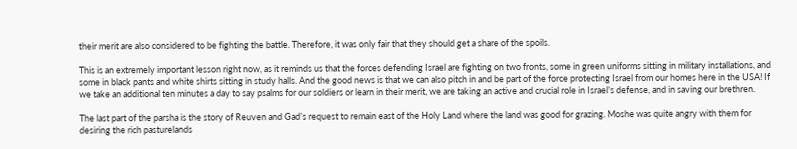their merit are also considered to be fighting the battle. Therefore, it was only fair that they should get a share of the spoils.

This is an extremely important lesson right now, as it reminds us that the forces defending Israel are fighting on two fronts, some in green uniforms sitting in military installations, and some in black pants and white shirts sitting in study halls. And the good news is that we can also pitch in and be part of the force protecting Israel from our homes here in the USA! If we take an additional ten minutes a day to say psalms for our soldiers or learn in their merit, we are taking an active and crucial role in Israel’s defense, and in saving our brethren.

The last part of the parsha is the story of Reuven and Gad’s request to remain east of the Holy Land where the land was good for grazing. Moshe was quite angry with them for desiring the rich pasturelands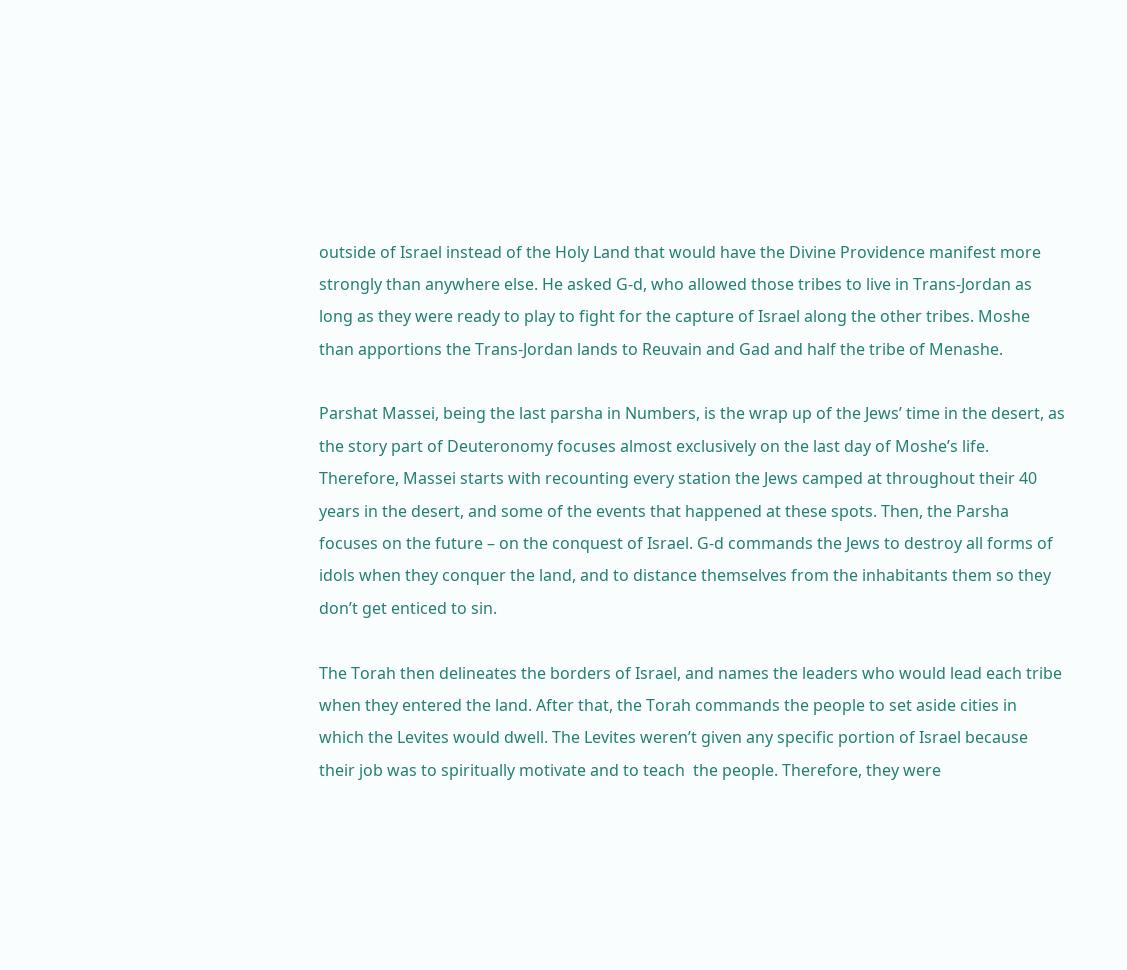outside of Israel instead of the Holy Land that would have the Divine Providence manifest more strongly than anywhere else. He asked G-d, who allowed those tribes to live in Trans-Jordan as long as they were ready to play to fight for the capture of Israel along the other tribes. Moshe than apportions the Trans-Jordan lands to Reuvain and Gad and half the tribe of Menashe.

Parshat Massei, being the last parsha in Numbers, is the wrap up of the Jews’ time in the desert, as the story part of Deuteronomy focuses almost exclusively on the last day of Moshe’s life. Therefore, Massei starts with recounting every station the Jews camped at throughout their 40 years in the desert, and some of the events that happened at these spots. Then, the Parsha focuses on the future – on the conquest of Israel. G-d commands the Jews to destroy all forms of idols when they conquer the land, and to distance themselves from the inhabitants them so they don’t get enticed to sin.

The Torah then delineates the borders of Israel, and names the leaders who would lead each tribe when they entered the land. After that, the Torah commands the people to set aside cities in which the Levites would dwell. The Levites weren’t given any specific portion of Israel because their job was to spiritually motivate and to teach  the people. Therefore, they were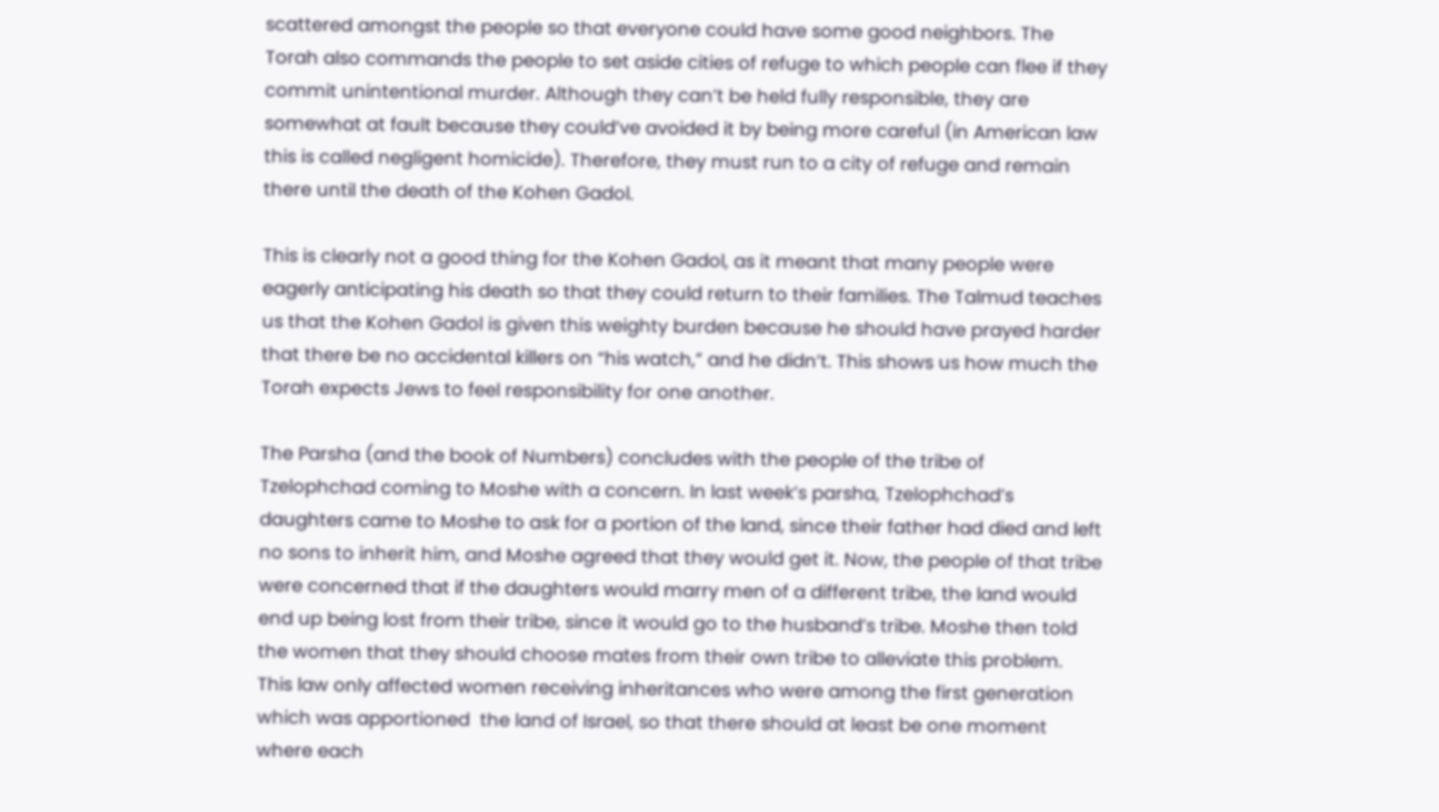scattered amongst the people so that everyone could have some good neighbors. The Torah also commands the people to set aside cities of refuge to which people can flee if they commit unintentional murder. Although they can’t be held fully responsible, they are somewhat at fault because they could’ve avoided it by being more careful (in American law this is called negligent homicide). Therefore, they must run to a city of refuge and remain there until the death of the Kohen Gadol.

This is clearly not a good thing for the Kohen Gadol, as it meant that many people were eagerly anticipating his death so that they could return to their families. The Talmud teaches us that the Kohen Gadol is given this weighty burden because he should have prayed harder that there be no accidental killers on “his watch,” and he didn’t. This shows us how much the Torah expects Jews to feel responsibility for one another.

The Parsha (and the book of Numbers) concludes with the people of the tribe of Tzelophchad coming to Moshe with a concern. In last week’s parsha, Tzelophchad’s daughters came to Moshe to ask for a portion of the land, since their father had died and left no sons to inherit him, and Moshe agreed that they would get it. Now, the people of that tribe were concerned that if the daughters would marry men of a different tribe, the land would end up being lost from their tribe, since it would go to the husband’s tribe. Moshe then told the women that they should choose mates from their own tribe to alleviate this problem. This law only affected women receiving inheritances who were among the first generation which was apportioned  the land of Israel, so that there should at least be one moment where each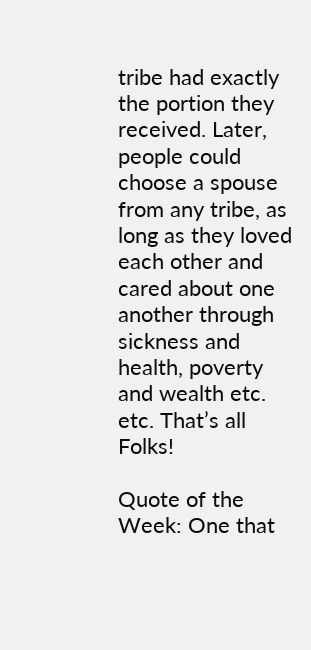tribe had exactly the portion they received. Later, people could choose a spouse from any tribe, as long as they loved each other and cared about one another through sickness and health, poverty and wealth etc. etc. That’s all Folks!

Quote of the Week: One that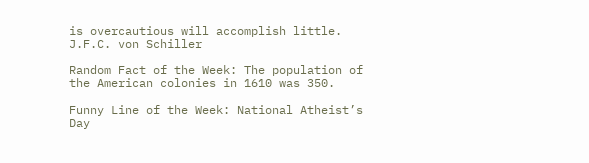is overcautious will accomplish little. J.F.C. von Schiller

Random Fact of the Week: The population of the American colonies in 1610 was 350.

Funny Line of the Week: National Atheist’s Day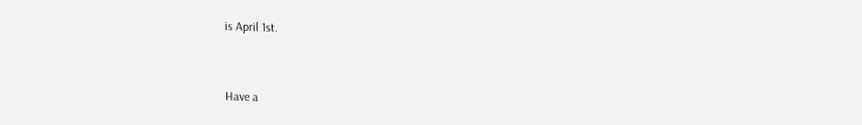is April 1st.


Have a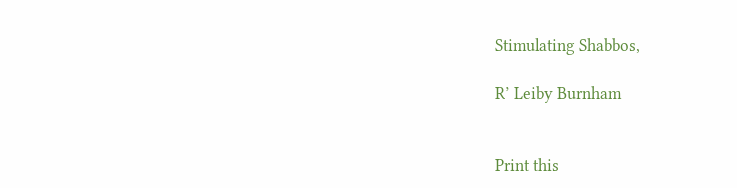Stimulating Shabbos,

R’ Leiby Burnham


Print this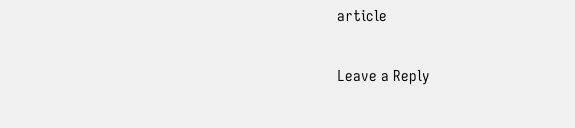article

Leave a Reply